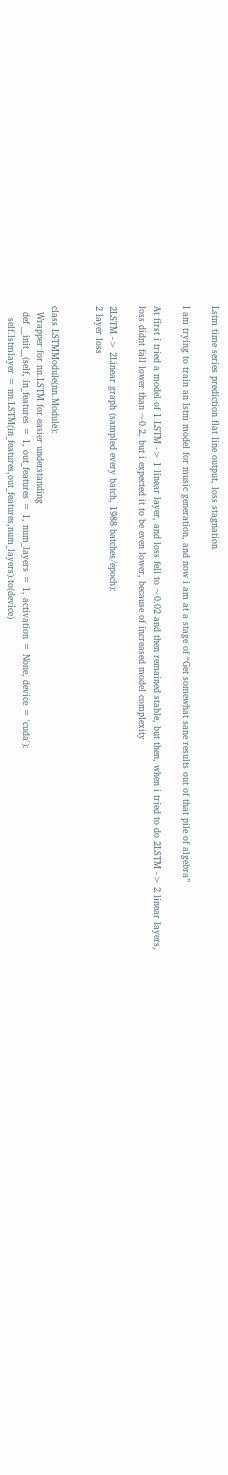Lstm time series prediction flat line output, loss stagnation

I am trying to train an lstm model for music generation, and now i am at a stage of “Get somewhat sane results out of that pile of algebra”

At first i tried a model of 1 LSTM -> 1 linear layer, and loss fell to ~0.02 and then remained stable, but then, when i tried to do 2LSTM -> 2 linear layers, loss didnt fall lower than ~0.2, but i expected it to be even lower, because of increased model complexity

2LSTM -> 2Linear graph (sampled every batch, 1988 batches/epoch):
2 layer loss


class LSTMModule(nn.Module):
  Wrapper for nn.LSTM for easier understanding
  def __init__(self, in_features = 1, out_features = 1, num_layers = 1, activation = None, device = 'cuda'):
    self.lstmlayer = nn.LSTM(in_features,out_features,num_layers).to(device)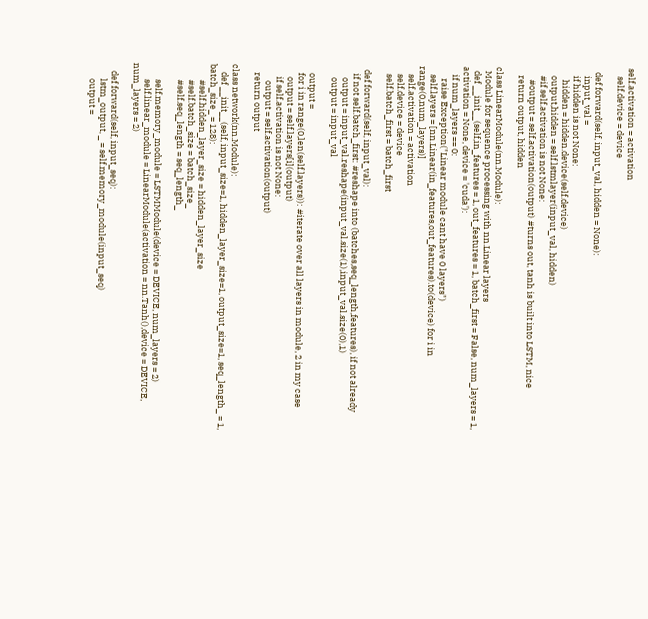self.activation = activation
    self.device = device

  def forward(self, input_val, hidden = None):
    input_val =
    if hidden is not None:
      hidden = hidden.device(self.device)
    output,hidden = self.lstmlayer(input_val, hidden)
    #if self.activation is not None:
      #output = self.activation(output) #turns out, tanh is built into LSTM, nice
    return output, hidden

class LinearModule(nn.Module):
  Module for sequence processing with nn.Linear layers
  def __init__(self,in_features = 1, out_features = 1, batch_first = False, num_layers = 1, activation = None, device = 'cuda'):
    if num_layers == 0:
      raise Exception("Linear module cant have 0 layers")
    self.layers = [nn.Linear(in_features,out_features).to(device) for i in range(0,num_layers)]
    self.activation = activation
    self.device = device
    self.batch_first = batch_first

  def forward(self, input_val):
    if not self.batch_first: #reshape into (batches,seq_length,features), if not already
      output = input_val.reshape(input_val.size(1),input_val.size(0),1)
      output = input_val

    output =
    for i in range(0,len(self.layers)): #iterate over all layers in module, 2 in my case
      output = self.layers[i](output)
      if self.activation is not None:
        output = self.activation(output)
    return output

class network(nn.Module):
    def __init__(self, input_size=1, hidden_layer_size=1, output_size=1, seq_length_ = 1, batch_size_ = 128):
        #self.hidden_layer_size = hidden_layer_size
        #self.batch_size = batch_size_
        #self.seq_length = seq_length_

        self.memory_module = LSTMModule(device = DEVICE, num_layers = 2)
        self.linear_module = LinearModule(activation = nn.Tanh(),device = DEVICE, num_layers = 2)

    def forward(self, input_seq):
        lstm_output, _ = self.memory_module(input_seq)
        output =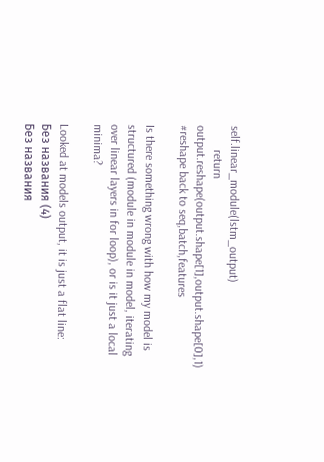self.linear_module(lstm_output)
        return output.reshape(output.shape[1],output.shape[0],1) #reshape back to seq,batch,features

Is there something wrong with how my model is structured (module in module in model, iterating over linear layers in for loop), or is it just a local minima?

Looked at models output, it is just a flat line:
Без названия (4)
Без названия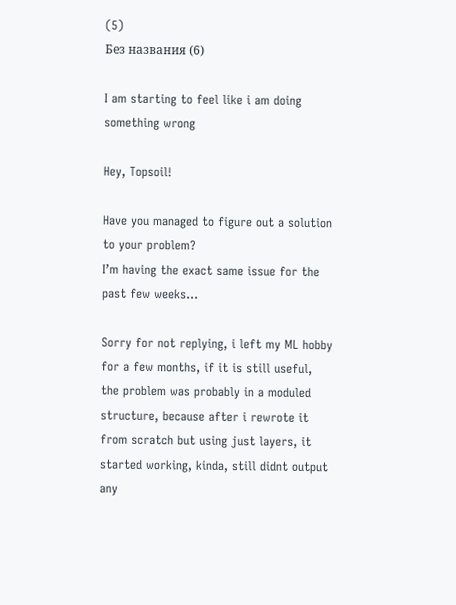(5)
Без названия (6)

I am starting to feel like i am doing something wrong

Hey, Topsoil!

Have you managed to figure out a solution to your problem?
I’m having the exact same issue for the past few weeks…

Sorry for not replying, i left my ML hobby for a few months, if it is still useful, the problem was probably in a moduled structure, because after i rewrote it from scratch but using just layers, it started working, kinda, still didnt output any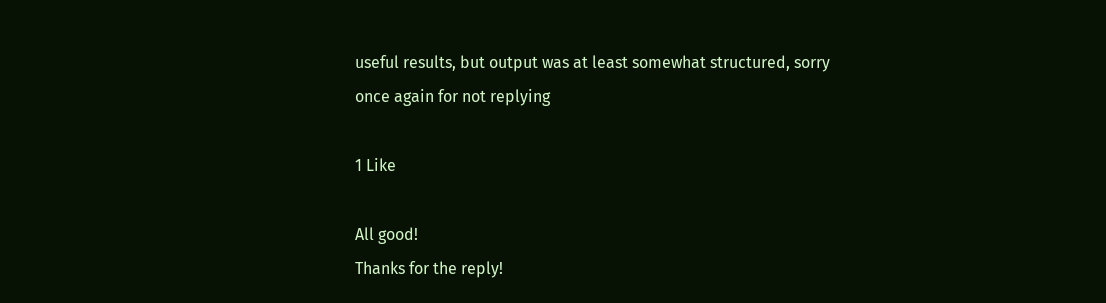useful results, but output was at least somewhat structured, sorry once again for not replying

1 Like

All good!
Thanks for the reply!